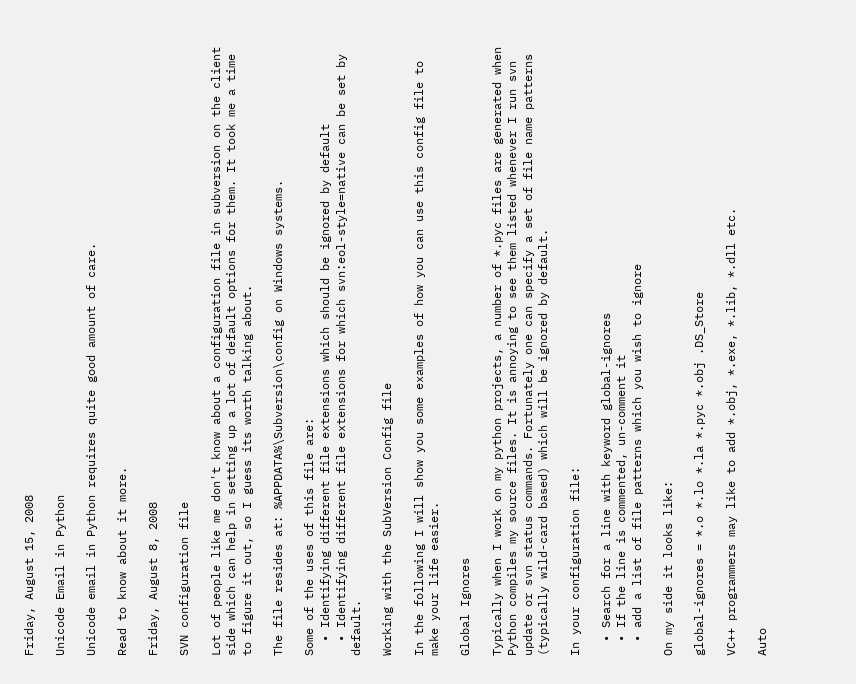Friday, August 15, 2008

Unicode Email in Python

Unicode email in Python requires quite good amount of care.

Read to know about it more.

Friday, August 8, 2008

SVN configuration file

Lot of people like me don't know about a configuration file in subversion on the client side which can help in setting up a lot of default options for them. It took me a time to figure it out, so I guess its worth talking about.

The file resides at: %APPDATA%\Subversion\config on Windows systems.

Some of the uses of this file are:
  • Identifying different file extensions which should be ignored by default
  • Identifying different file extensions for which svn:eol-style=native can be set by default.

Working with the SubVersion Config file

In the following I will show you some examples of how you can use this config file to make your life easier.

Global Ignores

Typically when I work on my python projects, a number of *.pyc files are generated when Python compiles my source files. It is annoying to see them listed whenever I run svn update or svn status commands. Fortunately one can specify a set of file name patterns (typically wild-card based) which will be ignored by default.

In your configuration file:

  • Search for a line with keyword global-ignores
  • If the line is commented, un-comment it
  • add a list of file patterns which you wish to ignore

On my side it looks like:

global-ignores = *.o *.lo *.la *.pyc *.obj .DS_Store

VC++ programmers may like to add *.obj, *.exe, *.lib, *.dll etc.

Auto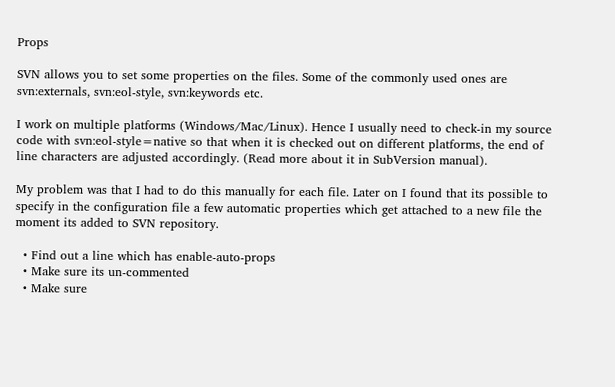Props

SVN allows you to set some properties on the files. Some of the commonly used ones are svn:externals, svn:eol-style, svn:keywords etc.

I work on multiple platforms (Windows/Mac/Linux). Hence I usually need to check-in my source code with svn:eol-style=native so that when it is checked out on different platforms, the end of line characters are adjusted accordingly. (Read more about it in SubVersion manual).

My problem was that I had to do this manually for each file. Later on I found that its possible to specify in the configuration file a few automatic properties which get attached to a new file the moment its added to SVN repository.

  • Find out a line which has enable-auto-props
  • Make sure its un-commented
  • Make sure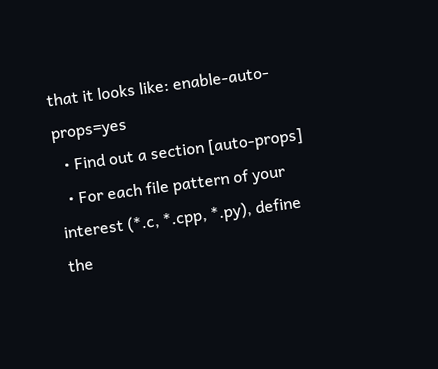that it looks like: enable-auto-props=yes
  • Find out a section [auto-props]
  • For each file pattern of your interest (*.c, *.cpp, *.py), define the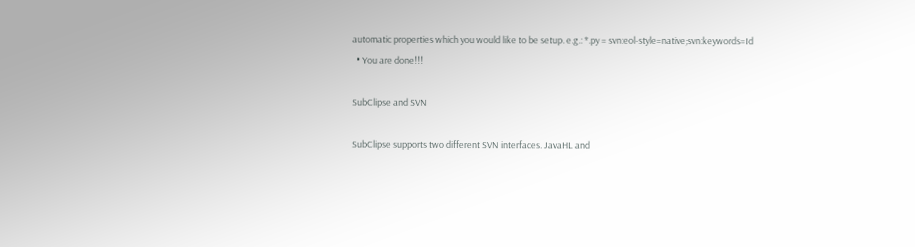automatic properties which you would like to be setup. e.g.: *.py = svn:eol-style=native;svn:keywords=Id
  • You are done!!!

SubClipse and SVN

SubClipse supports two different SVN interfaces. JavaHL and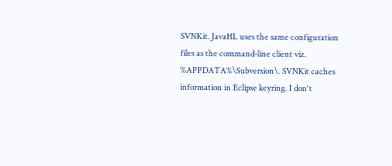SVNKit. JavaHL uses the same configuration files as the command-line client viz. %APPDATA%\Subversion\. SVNKit caches information in Eclipse keyring. I don't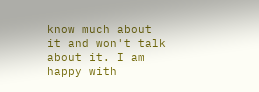know much about it and won't talk about it. I am happy with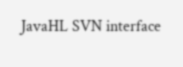JavaHL SVN interface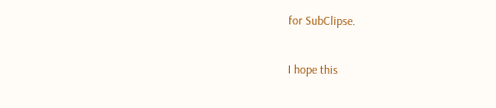for SubClipse.

I hope this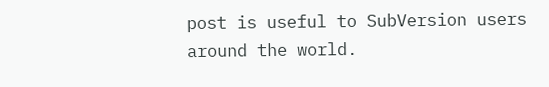post is useful to SubVersion users around the world.